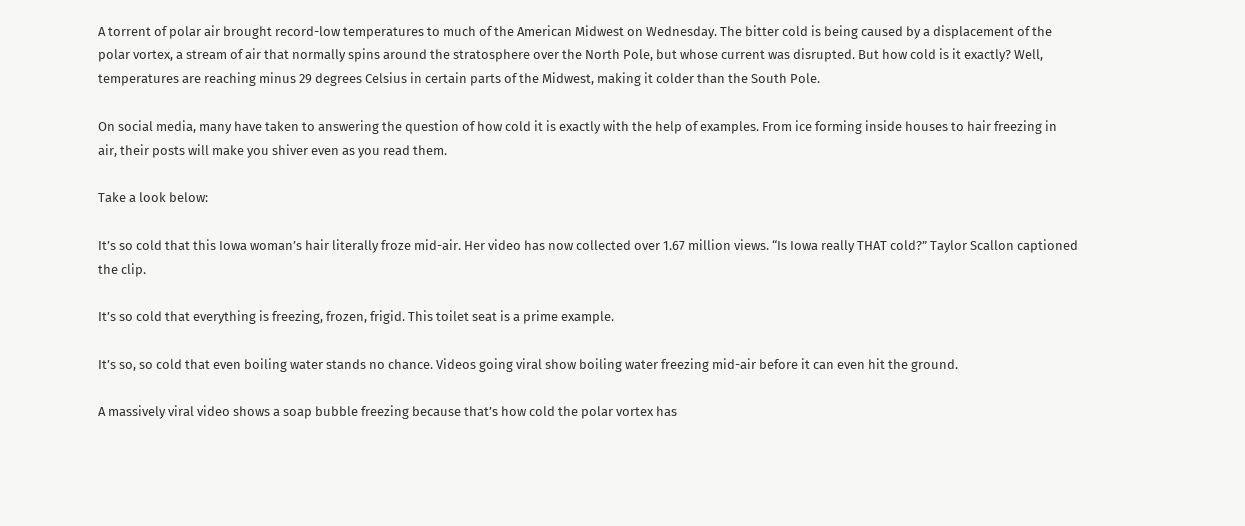A torrent of polar air brought record-low temperatures to much of the American Midwest on Wednesday. The bitter cold is being caused by a displacement of the polar vortex, a stream of air that normally spins around the stratosphere over the North Pole, but whose current was disrupted. But how cold is it exactly? Well, temperatures are reaching minus 29 degrees Celsius in certain parts of the Midwest, making it colder than the South Pole.

On social media, many have taken to answering the question of how cold it is exactly with the help of examples. From ice forming inside houses to hair freezing in air, their posts will make you shiver even as you read them.

Take a look below:

It’s so cold that this Iowa woman’s hair literally froze mid-air. Her video has now collected over 1.67 million views. “Is Iowa really THAT cold?” Taylor Scallon captioned the clip.

It’s so cold that everything is freezing, frozen, frigid. This toilet seat is a prime example.

It’s so, so cold that even boiling water stands no chance. Videos going viral show boiling water freezing mid-air before it can even hit the ground.

A massively viral video shows a soap bubble freezing because that’s how cold the polar vortex has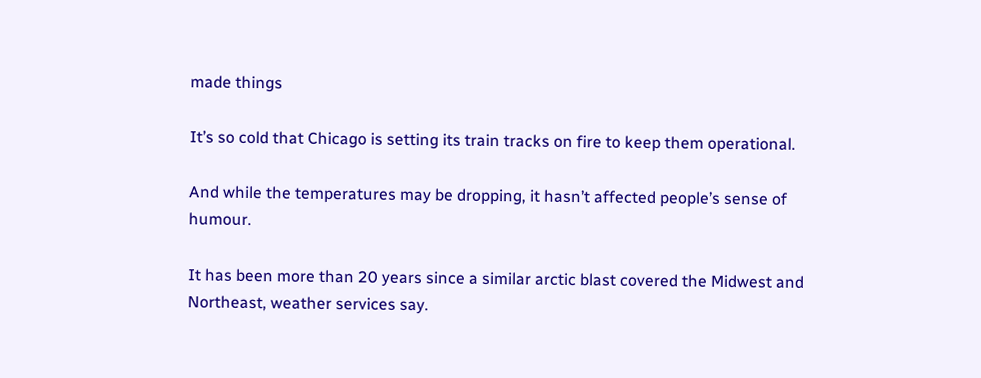made things

It’s so cold that Chicago is setting its train tracks on fire to keep them operational.

And while the temperatures may be dropping, it hasn’t affected people’s sense of humour.

It has been more than 20 years since a similar arctic blast covered the Midwest and Northeast, weather services say.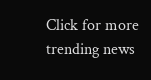Click for more trending news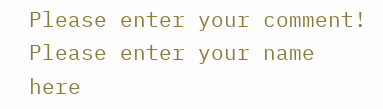Please enter your comment!
Please enter your name here